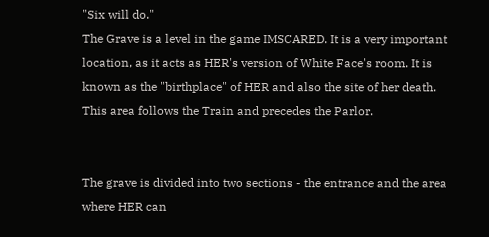"Six will do."
The Grave is a level in the game IMSCARED. It is a very important location, as it acts as HER's version of White Face's room. It is known as the "birthplace" of HER and also the site of her death. This area follows the Train and precedes the Parlor.


The grave is divided into two sections - the entrance and the area where HER can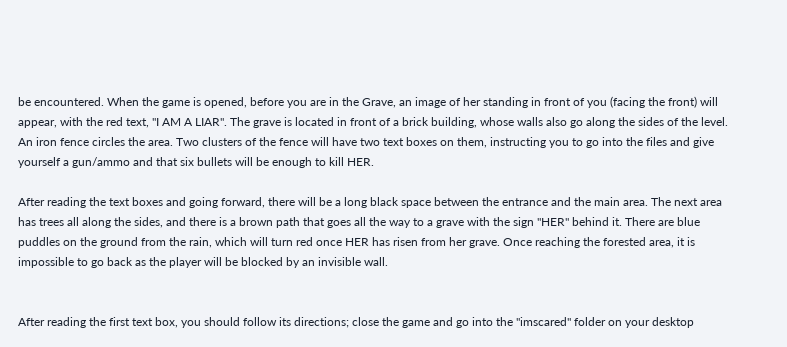be encountered. When the game is opened, before you are in the Grave, an image of her standing in front of you (facing the front) will appear, with the red text, "I AM A LIAR". The grave is located in front of a brick building, whose walls also go along the sides of the level. An iron fence circles the area. Two clusters of the fence will have two text boxes on them, instructing you to go into the files and give yourself a gun/ammo and that six bullets will be enough to kill HER.

After reading the text boxes and going forward, there will be a long black space between the entrance and the main area. The next area has trees all along the sides, and there is a brown path that goes all the way to a grave with the sign "HER" behind it. There are blue puddles on the ground from the rain, which will turn red once HER has risen from her grave. Once reaching the forested area, it is impossible to go back as the player will be blocked by an invisible wall.


After reading the first text box, you should follow its directions; close the game and go into the "imscared" folder on your desktop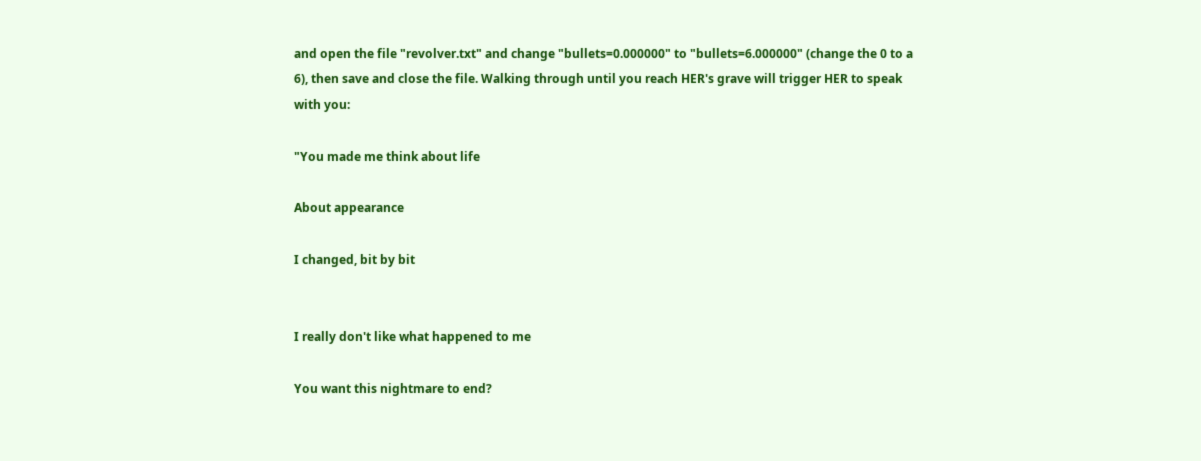and open the file "revolver.txt" and change "bullets=0.000000" to "bullets=6.000000" (change the 0 to a 6), then save and close the file. Walking through until you reach HER's grave will trigger HER to speak with you:

"You made me think about life

About appearance

I changed, bit by bit


I really don't like what happened to me

You want this nightmare to end?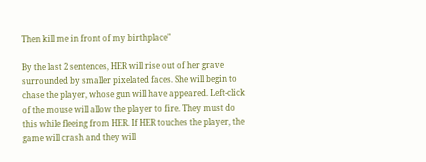Then kill me in front of my birthplace"

By the last 2 sentences, HER will rise out of her grave surrounded by smaller pixelated faces. She will begin to chase the player, whose gun will have appeared. Left-click of the mouse will allow the player to fire. They must do this while fleeing from HER. If HER touches the player, the game will crash and they will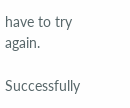have to try again.

Successfully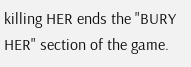killing HER ends the "BURY HER" section of the game.